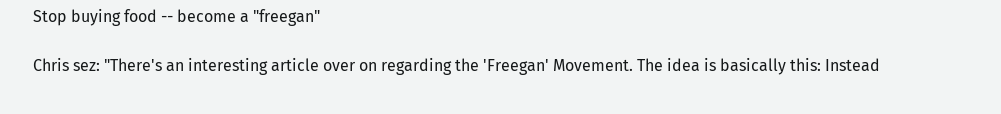Stop buying food -- become a "freegan"

Chris sez: "There's an interesting article over on regarding the 'Freegan' Movement. The idea is basically this: Instead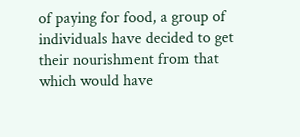of paying for food, a group of individuals have decided to get their nourishment from that which would have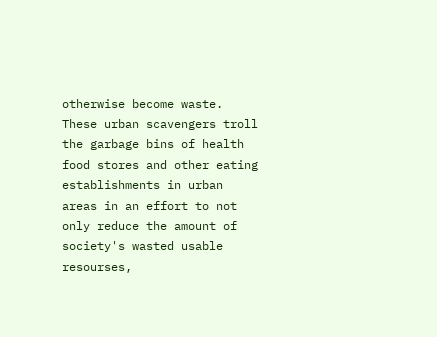otherwise become waste. These urban scavengers troll the garbage bins of health food stores and other eating establishments in urban areas in an effort to not only reduce the amount of society's wasted usable resourses,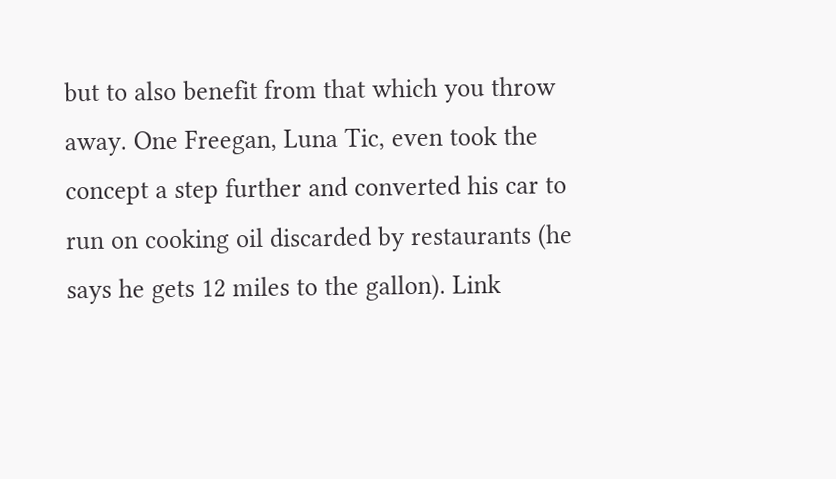but to also benefit from that which you throw away. One Freegan, Luna Tic, even took the concept a step further and converted his car to run on cooking oil discarded by restaurants (he says he gets 12 miles to the gallon). Link